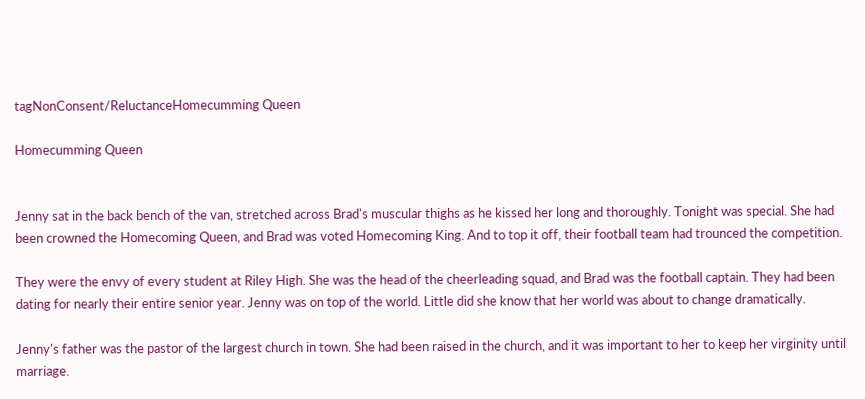tagNonConsent/ReluctanceHomecumming Queen

Homecumming Queen


Jenny sat in the back bench of the van, stretched across Brad's muscular thighs as he kissed her long and thoroughly. Tonight was special. She had been crowned the Homecoming Queen, and Brad was voted Homecoming King. And to top it off, their football team had trounced the competition.

They were the envy of every student at Riley High. She was the head of the cheerleading squad, and Brad was the football captain. They had been dating for nearly their entire senior year. Jenny was on top of the world. Little did she know that her world was about to change dramatically.

Jenny's father was the pastor of the largest church in town. She had been raised in the church, and it was important to her to keep her virginity until marriage.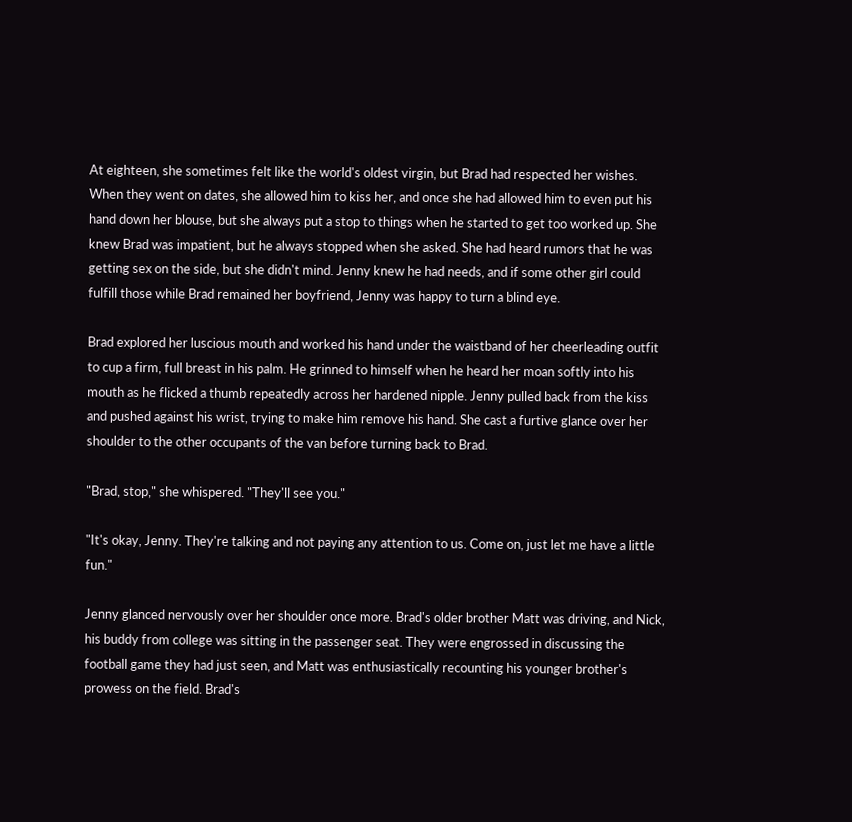At eighteen, she sometimes felt like the world's oldest virgin, but Brad had respected her wishes. When they went on dates, she allowed him to kiss her, and once she had allowed him to even put his hand down her blouse, but she always put a stop to things when he started to get too worked up. She knew Brad was impatient, but he always stopped when she asked. She had heard rumors that he was getting sex on the side, but she didn't mind. Jenny knew he had needs, and if some other girl could fulfill those while Brad remained her boyfriend, Jenny was happy to turn a blind eye.

Brad explored her luscious mouth and worked his hand under the waistband of her cheerleading outfit to cup a firm, full breast in his palm. He grinned to himself when he heard her moan softly into his mouth as he flicked a thumb repeatedly across her hardened nipple. Jenny pulled back from the kiss and pushed against his wrist, trying to make him remove his hand. She cast a furtive glance over her shoulder to the other occupants of the van before turning back to Brad.

"Brad, stop," she whispered. "They'll see you."

"It's okay, Jenny. They're talking and not paying any attention to us. Come on, just let me have a little fun."

Jenny glanced nervously over her shoulder once more. Brad's older brother Matt was driving, and Nick, his buddy from college was sitting in the passenger seat. They were engrossed in discussing the football game they had just seen, and Matt was enthusiastically recounting his younger brother's prowess on the field. Brad's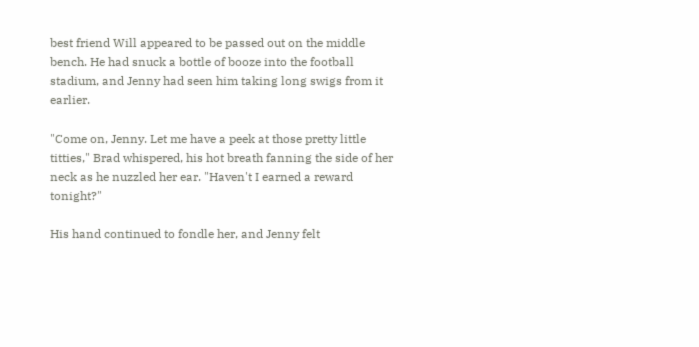best friend Will appeared to be passed out on the middle bench. He had snuck a bottle of booze into the football stadium, and Jenny had seen him taking long swigs from it earlier.

"Come on, Jenny. Let me have a peek at those pretty little titties," Brad whispered, his hot breath fanning the side of her neck as he nuzzled her ear. "Haven't I earned a reward tonight?"

His hand continued to fondle her, and Jenny felt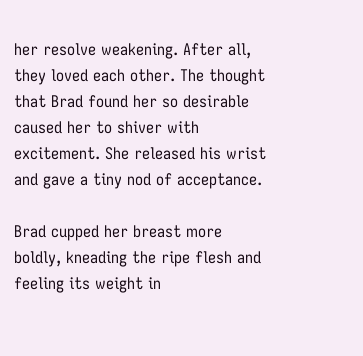her resolve weakening. After all, they loved each other. The thought that Brad found her so desirable caused her to shiver with excitement. She released his wrist and gave a tiny nod of acceptance.

Brad cupped her breast more boldly, kneading the ripe flesh and feeling its weight in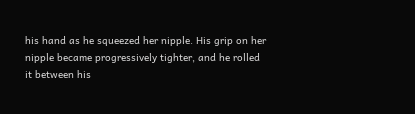his hand as he squeezed her nipple. His grip on her nipple became progressively tighter, and he rolled it between his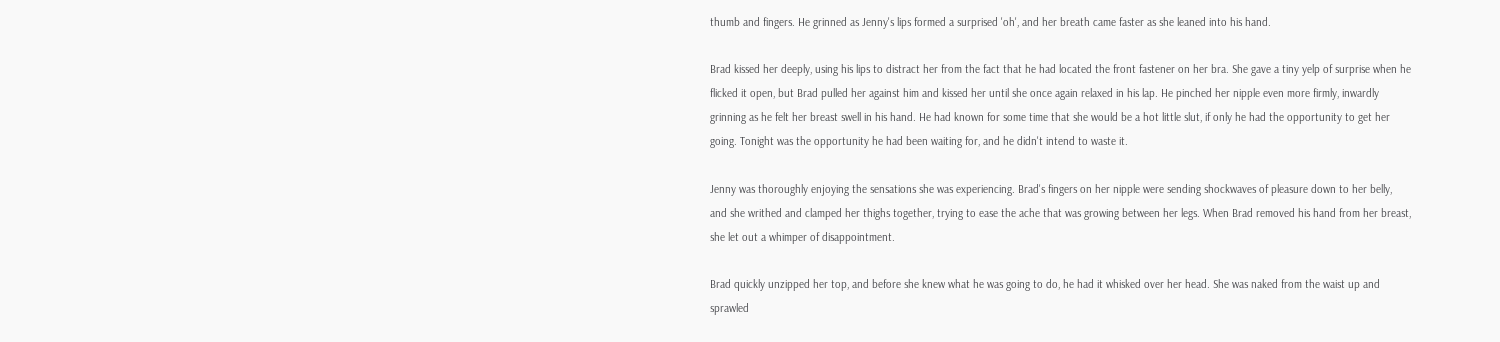thumb and fingers. He grinned as Jenny's lips formed a surprised 'oh', and her breath came faster as she leaned into his hand.

Brad kissed her deeply, using his lips to distract her from the fact that he had located the front fastener on her bra. She gave a tiny yelp of surprise when he flicked it open, but Brad pulled her against him and kissed her until she once again relaxed in his lap. He pinched her nipple even more firmly, inwardly grinning as he felt her breast swell in his hand. He had known for some time that she would be a hot little slut, if only he had the opportunity to get her going. Tonight was the opportunity he had been waiting for, and he didn't intend to waste it.

Jenny was thoroughly enjoying the sensations she was experiencing. Brad's fingers on her nipple were sending shockwaves of pleasure down to her belly, and she writhed and clamped her thighs together, trying to ease the ache that was growing between her legs. When Brad removed his hand from her breast, she let out a whimper of disappointment.

Brad quickly unzipped her top, and before she knew what he was going to do, he had it whisked over her head. She was naked from the waist up and sprawled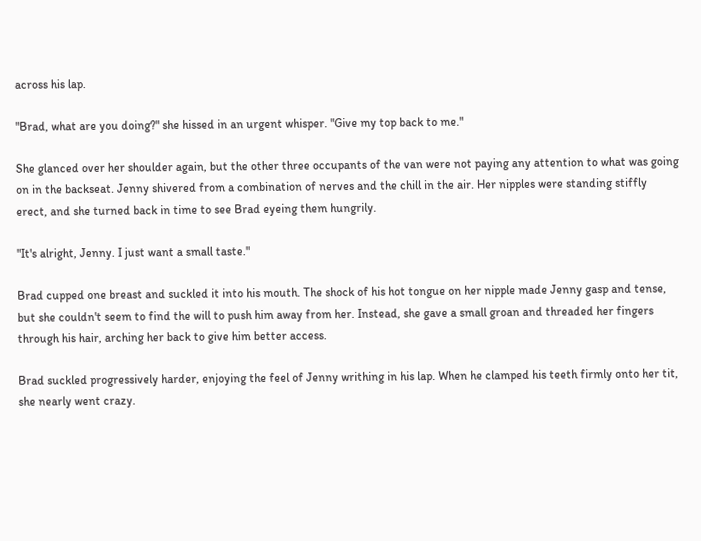across his lap.

"Brad, what are you doing?" she hissed in an urgent whisper. "Give my top back to me."

She glanced over her shoulder again, but the other three occupants of the van were not paying any attention to what was going on in the backseat. Jenny shivered from a combination of nerves and the chill in the air. Her nipples were standing stiffly erect, and she turned back in time to see Brad eyeing them hungrily.

"It's alright, Jenny. I just want a small taste."

Brad cupped one breast and suckled it into his mouth. The shock of his hot tongue on her nipple made Jenny gasp and tense, but she couldn't seem to find the will to push him away from her. Instead, she gave a small groan and threaded her fingers through his hair, arching her back to give him better access.

Brad suckled progressively harder, enjoying the feel of Jenny writhing in his lap. When he clamped his teeth firmly onto her tit, she nearly went crazy.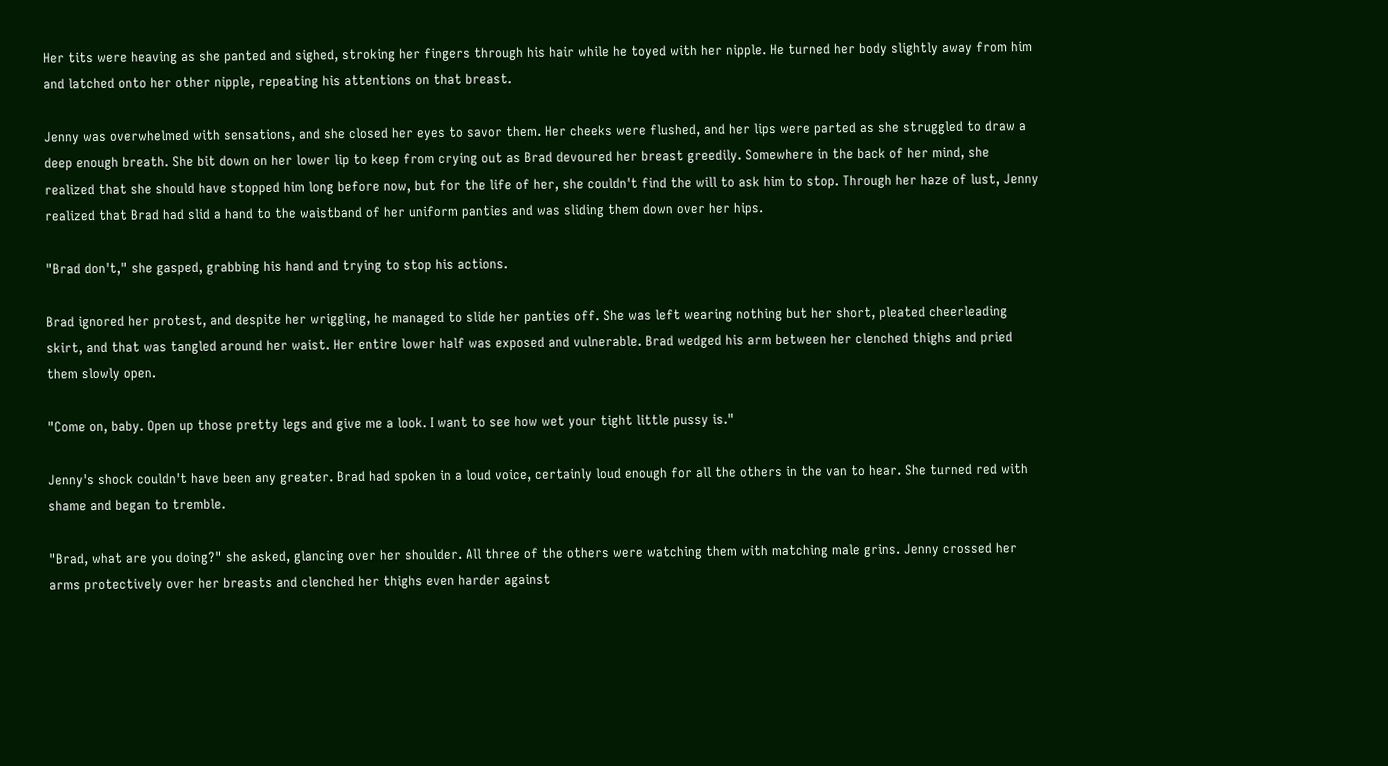Her tits were heaving as she panted and sighed, stroking her fingers through his hair while he toyed with her nipple. He turned her body slightly away from him and latched onto her other nipple, repeating his attentions on that breast.

Jenny was overwhelmed with sensations, and she closed her eyes to savor them. Her cheeks were flushed, and her lips were parted as she struggled to draw a deep enough breath. She bit down on her lower lip to keep from crying out as Brad devoured her breast greedily. Somewhere in the back of her mind, she realized that she should have stopped him long before now, but for the life of her, she couldn't find the will to ask him to stop. Through her haze of lust, Jenny realized that Brad had slid a hand to the waistband of her uniform panties and was sliding them down over her hips.

"Brad don't," she gasped, grabbing his hand and trying to stop his actions.

Brad ignored her protest, and despite her wriggling, he managed to slide her panties off. She was left wearing nothing but her short, pleated cheerleading skirt, and that was tangled around her waist. Her entire lower half was exposed and vulnerable. Brad wedged his arm between her clenched thighs and pried them slowly open.

"Come on, baby. Open up those pretty legs and give me a look. I want to see how wet your tight little pussy is."

Jenny's shock couldn't have been any greater. Brad had spoken in a loud voice, certainly loud enough for all the others in the van to hear. She turned red with shame and began to tremble.

"Brad, what are you doing?" she asked, glancing over her shoulder. All three of the others were watching them with matching male grins. Jenny crossed her arms protectively over her breasts and clenched her thighs even harder against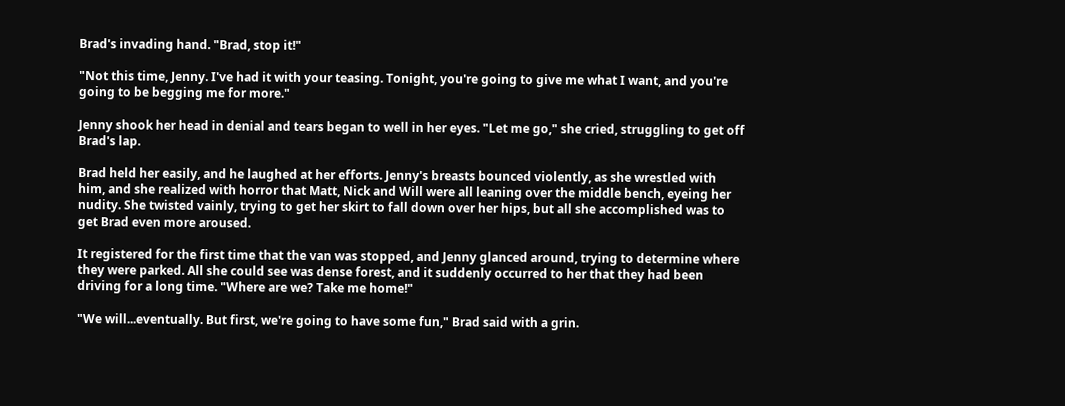Brad's invading hand. "Brad, stop it!"

"Not this time, Jenny. I've had it with your teasing. Tonight, you're going to give me what I want, and you're going to be begging me for more."

Jenny shook her head in denial and tears began to well in her eyes. "Let me go," she cried, struggling to get off Brad's lap.

Brad held her easily, and he laughed at her efforts. Jenny's breasts bounced violently, as she wrestled with him, and she realized with horror that Matt, Nick and Will were all leaning over the middle bench, eyeing her nudity. She twisted vainly, trying to get her skirt to fall down over her hips, but all she accomplished was to get Brad even more aroused.

It registered for the first time that the van was stopped, and Jenny glanced around, trying to determine where they were parked. All she could see was dense forest, and it suddenly occurred to her that they had been driving for a long time. "Where are we? Take me home!"

"We will...eventually. But first, we're going to have some fun," Brad said with a grin.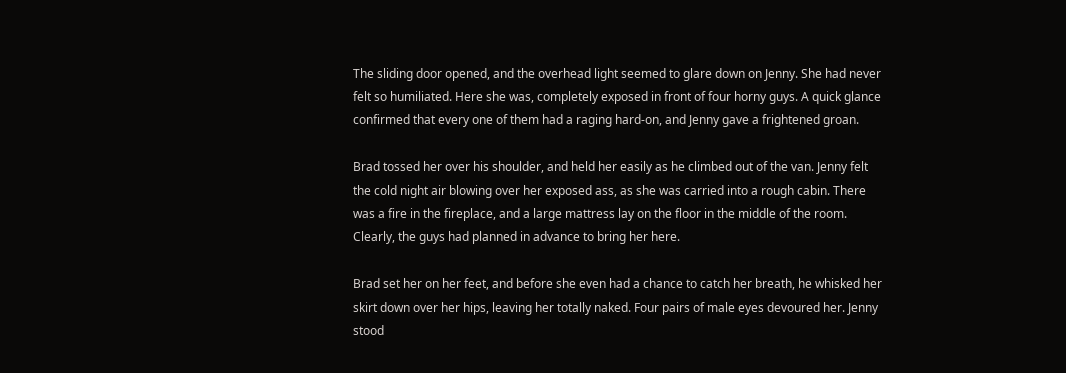The sliding door opened, and the overhead light seemed to glare down on Jenny. She had never felt so humiliated. Here she was, completely exposed in front of four horny guys. A quick glance confirmed that every one of them had a raging hard-on, and Jenny gave a frightened groan.

Brad tossed her over his shoulder, and held her easily as he climbed out of the van. Jenny felt the cold night air blowing over her exposed ass, as she was carried into a rough cabin. There was a fire in the fireplace, and a large mattress lay on the floor in the middle of the room. Clearly, the guys had planned in advance to bring her here.

Brad set her on her feet, and before she even had a chance to catch her breath, he whisked her skirt down over her hips, leaving her totally naked. Four pairs of male eyes devoured her. Jenny stood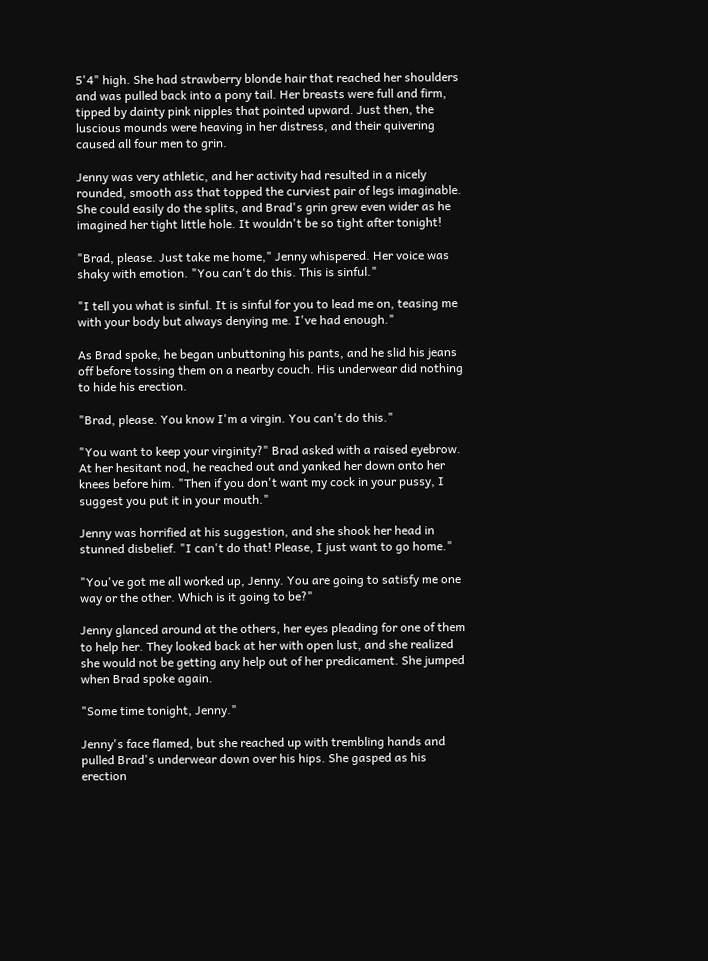5'4" high. She had strawberry blonde hair that reached her shoulders and was pulled back into a pony tail. Her breasts were full and firm, tipped by dainty pink nipples that pointed upward. Just then, the luscious mounds were heaving in her distress, and their quivering caused all four men to grin.

Jenny was very athletic, and her activity had resulted in a nicely rounded, smooth ass that topped the curviest pair of legs imaginable. She could easily do the splits, and Brad's grin grew even wider as he imagined her tight little hole. It wouldn't be so tight after tonight!

"Brad, please. Just take me home," Jenny whispered. Her voice was shaky with emotion. "You can't do this. This is sinful."

"I tell you what is sinful. It is sinful for you to lead me on, teasing me with your body but always denying me. I've had enough."

As Brad spoke, he began unbuttoning his pants, and he slid his jeans off before tossing them on a nearby couch. His underwear did nothing to hide his erection.

"Brad, please. You know I'm a virgin. You can't do this."

"You want to keep your virginity?" Brad asked with a raised eyebrow. At her hesitant nod, he reached out and yanked her down onto her knees before him. "Then if you don't want my cock in your pussy, I suggest you put it in your mouth."

Jenny was horrified at his suggestion, and she shook her head in stunned disbelief. "I can't do that! Please, I just want to go home."

"You've got me all worked up, Jenny. You are going to satisfy me one way or the other. Which is it going to be?"

Jenny glanced around at the others, her eyes pleading for one of them to help her. They looked back at her with open lust, and she realized she would not be getting any help out of her predicament. She jumped when Brad spoke again.

"Some time tonight, Jenny."

Jenny's face flamed, but she reached up with trembling hands and pulled Brad's underwear down over his hips. She gasped as his erection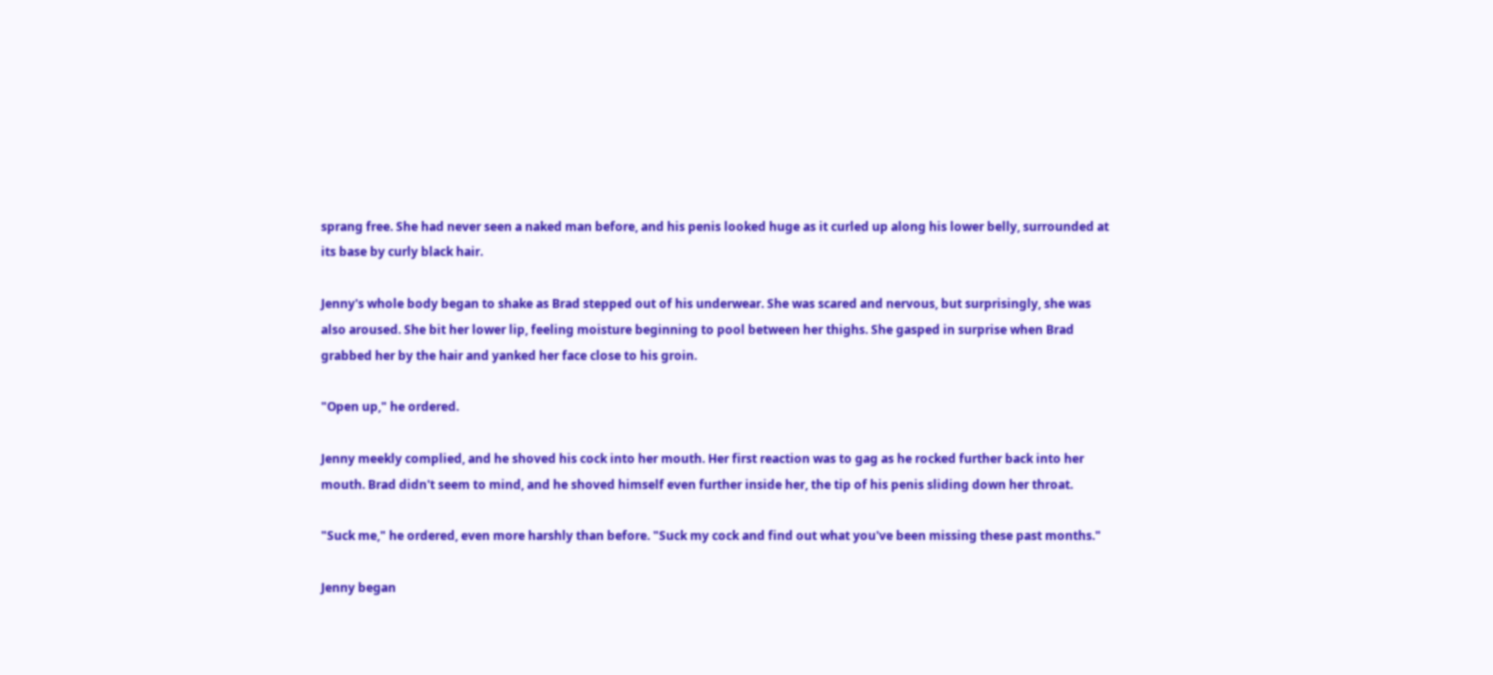sprang free. She had never seen a naked man before, and his penis looked huge as it curled up along his lower belly, surrounded at its base by curly black hair.

Jenny's whole body began to shake as Brad stepped out of his underwear. She was scared and nervous, but surprisingly, she was also aroused. She bit her lower lip, feeling moisture beginning to pool between her thighs. She gasped in surprise when Brad grabbed her by the hair and yanked her face close to his groin.

"Open up," he ordered.

Jenny meekly complied, and he shoved his cock into her mouth. Her first reaction was to gag as he rocked further back into her mouth. Brad didn't seem to mind, and he shoved himself even further inside her, the tip of his penis sliding down her throat.

"Suck me," he ordered, even more harshly than before. "Suck my cock and find out what you've been missing these past months."

Jenny began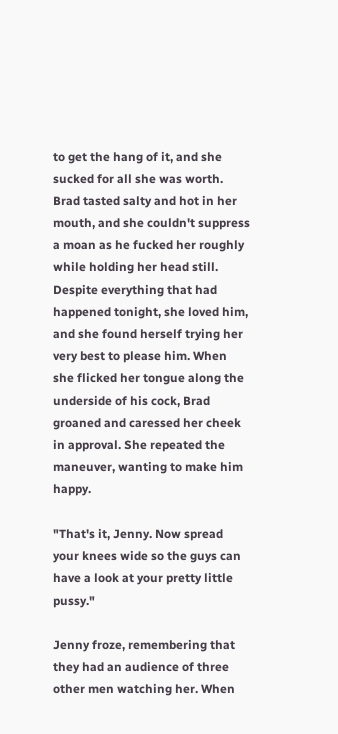to get the hang of it, and she sucked for all she was worth. Brad tasted salty and hot in her mouth, and she couldn't suppress a moan as he fucked her roughly while holding her head still. Despite everything that had happened tonight, she loved him, and she found herself trying her very best to please him. When she flicked her tongue along the underside of his cock, Brad groaned and caressed her cheek in approval. She repeated the maneuver, wanting to make him happy.

"That's it, Jenny. Now spread your knees wide so the guys can have a look at your pretty little pussy."

Jenny froze, remembering that they had an audience of three other men watching her. When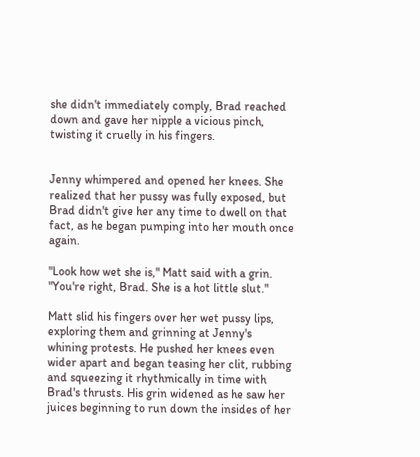she didn't immediately comply, Brad reached down and gave her nipple a vicious pinch, twisting it cruelly in his fingers.


Jenny whimpered and opened her knees. She realized that her pussy was fully exposed, but Brad didn't give her any time to dwell on that fact, as he began pumping into her mouth once again.

"Look how wet she is," Matt said with a grin. "You're right, Brad. She is a hot little slut."

Matt slid his fingers over her wet pussy lips, exploring them and grinning at Jenny's whining protests. He pushed her knees even wider apart and began teasing her clit, rubbing and squeezing it rhythmically in time with Brad's thrusts. His grin widened as he saw her juices beginning to run down the insides of her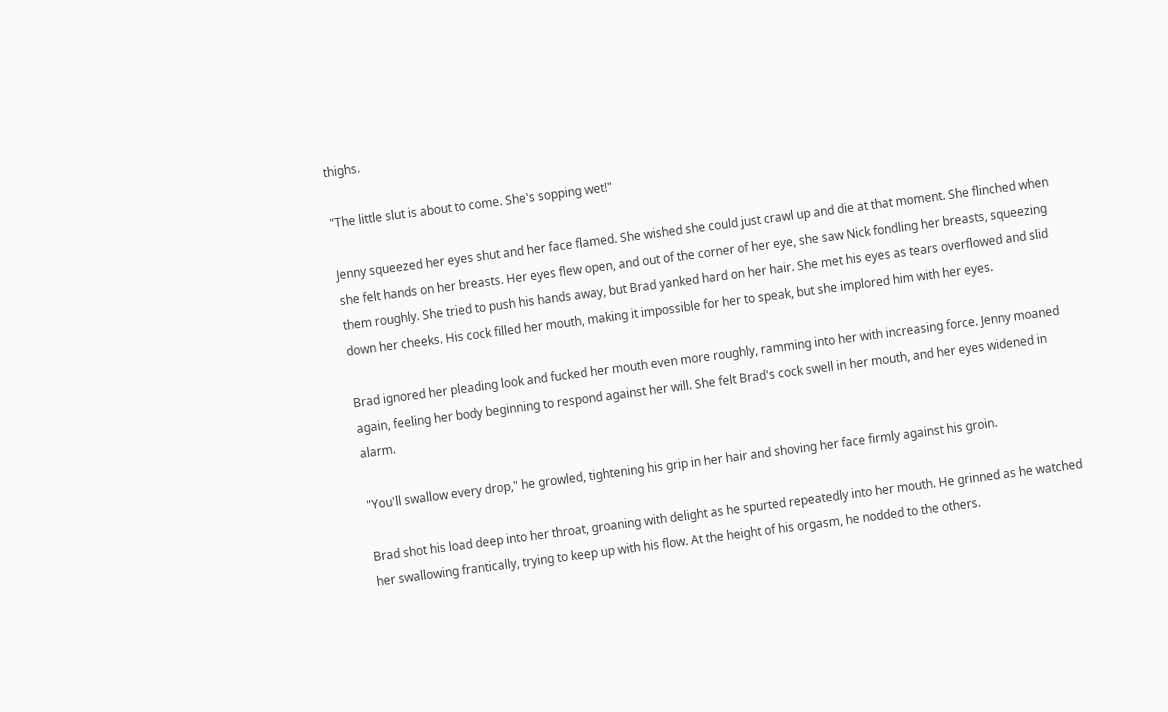thighs.

"The little slut is about to come. She's sopping wet!"

Jenny squeezed her eyes shut and her face flamed. She wished she could just crawl up and die at that moment. She flinched when she felt hands on her breasts. Her eyes flew open, and out of the corner of her eye, she saw Nick fondling her breasts, squeezing them roughly. She tried to push his hands away, but Brad yanked hard on her hair. She met his eyes as tears overflowed and slid down her cheeks. His cock filled her mouth, making it impossible for her to speak, but she implored him with her eyes.

Brad ignored her pleading look and fucked her mouth even more roughly, ramming into her with increasing force. Jenny moaned again, feeling her body beginning to respond against her will. She felt Brad's cock swell in her mouth, and her eyes widened in alarm.

"You'll swallow every drop," he growled, tightening his grip in her hair and shoving her face firmly against his groin.

Brad shot his load deep into her throat, groaning with delight as he spurted repeatedly into her mouth. He grinned as he watched her swallowing frantically, trying to keep up with his flow. At the height of his orgasm, he nodded to the others.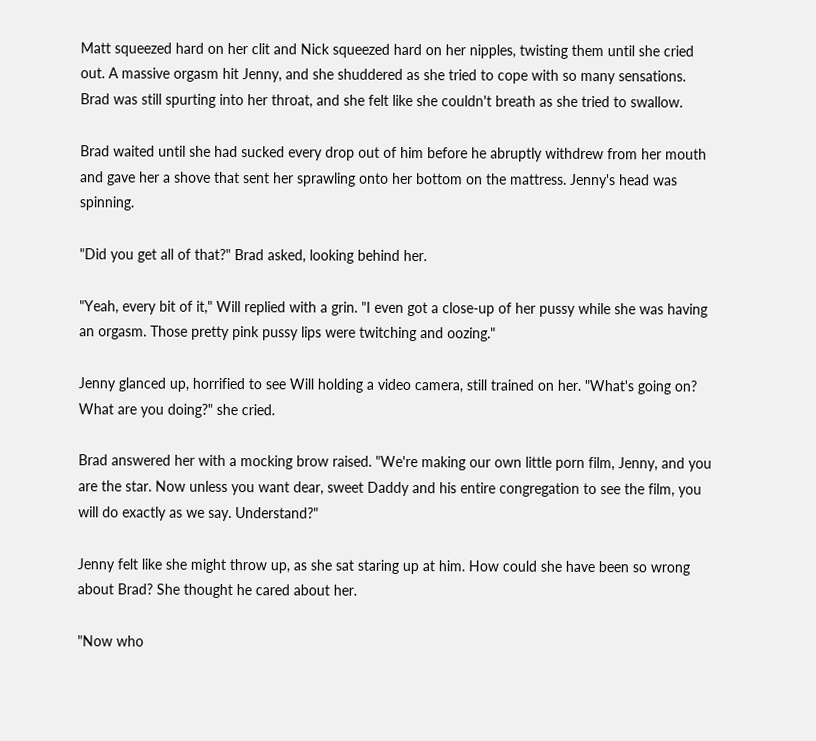Matt squeezed hard on her clit and Nick squeezed hard on her nipples, twisting them until she cried out. A massive orgasm hit Jenny, and she shuddered as she tried to cope with so many sensations. Brad was still spurting into her throat, and she felt like she couldn't breath as she tried to swallow.

Brad waited until she had sucked every drop out of him before he abruptly withdrew from her mouth and gave her a shove that sent her sprawling onto her bottom on the mattress. Jenny's head was spinning.

"Did you get all of that?" Brad asked, looking behind her.

"Yeah, every bit of it," Will replied with a grin. "I even got a close-up of her pussy while she was having an orgasm. Those pretty pink pussy lips were twitching and oozing."

Jenny glanced up, horrified to see Will holding a video camera, still trained on her. "What's going on? What are you doing?" she cried.

Brad answered her with a mocking brow raised. "We're making our own little porn film, Jenny, and you are the star. Now unless you want dear, sweet Daddy and his entire congregation to see the film, you will do exactly as we say. Understand?"

Jenny felt like she might throw up, as she sat staring up at him. How could she have been so wrong about Brad? She thought he cared about her.

"Now who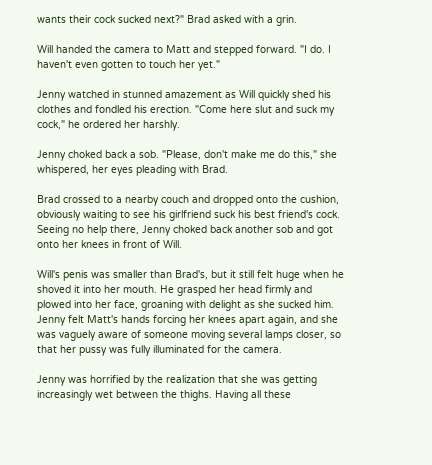wants their cock sucked next?" Brad asked with a grin.

Will handed the camera to Matt and stepped forward. "I do. I haven't even gotten to touch her yet."

Jenny watched in stunned amazement as Will quickly shed his clothes and fondled his erection. "Come here slut and suck my cock," he ordered her harshly.

Jenny choked back a sob. "Please, don't make me do this," she whispered, her eyes pleading with Brad.

Brad crossed to a nearby couch and dropped onto the cushion, obviously waiting to see his girlfriend suck his best friend's cock. Seeing no help there, Jenny choked back another sob and got onto her knees in front of Will.

Will's penis was smaller than Brad's, but it still felt huge when he shoved it into her mouth. He grasped her head firmly and plowed into her face, groaning with delight as she sucked him. Jenny felt Matt's hands forcing her knees apart again, and she was vaguely aware of someone moving several lamps closer, so that her pussy was fully illuminated for the camera.

Jenny was horrified by the realization that she was getting increasingly wet between the thighs. Having all these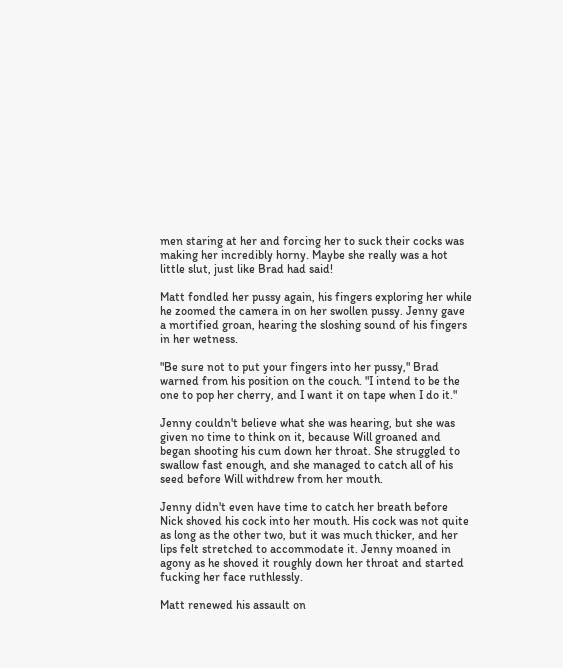men staring at her and forcing her to suck their cocks was making her incredibly horny. Maybe she really was a hot little slut, just like Brad had said!

Matt fondled her pussy again, his fingers exploring her while he zoomed the camera in on her swollen pussy. Jenny gave a mortified groan, hearing the sloshing sound of his fingers in her wetness.

"Be sure not to put your fingers into her pussy," Brad warned from his position on the couch. "I intend to be the one to pop her cherry, and I want it on tape when I do it."

Jenny couldn't believe what she was hearing, but she was given no time to think on it, because Will groaned and began shooting his cum down her throat. She struggled to swallow fast enough, and she managed to catch all of his seed before Will withdrew from her mouth.

Jenny didn't even have time to catch her breath before Nick shoved his cock into her mouth. His cock was not quite as long as the other two, but it was much thicker, and her lips felt stretched to accommodate it. Jenny moaned in agony as he shoved it roughly down her throat and started fucking her face ruthlessly.

Matt renewed his assault on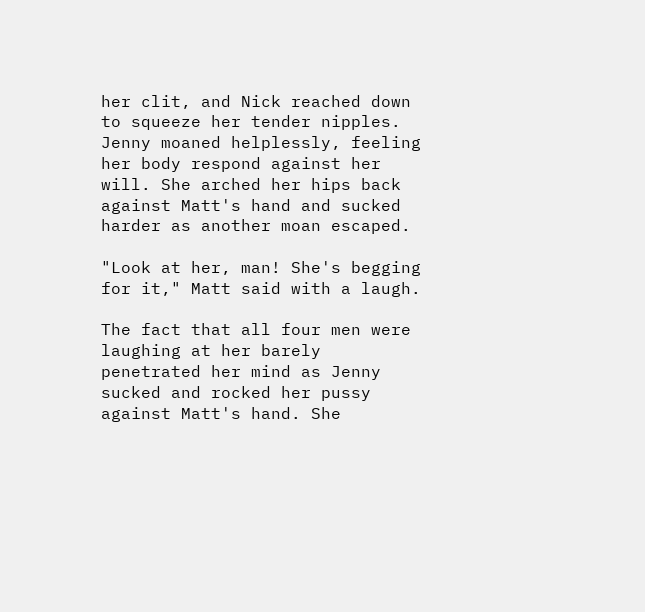her clit, and Nick reached down to squeeze her tender nipples. Jenny moaned helplessly, feeling her body respond against her will. She arched her hips back against Matt's hand and sucked harder as another moan escaped.

"Look at her, man! She's begging for it," Matt said with a laugh.

The fact that all four men were laughing at her barely penetrated her mind as Jenny sucked and rocked her pussy against Matt's hand. She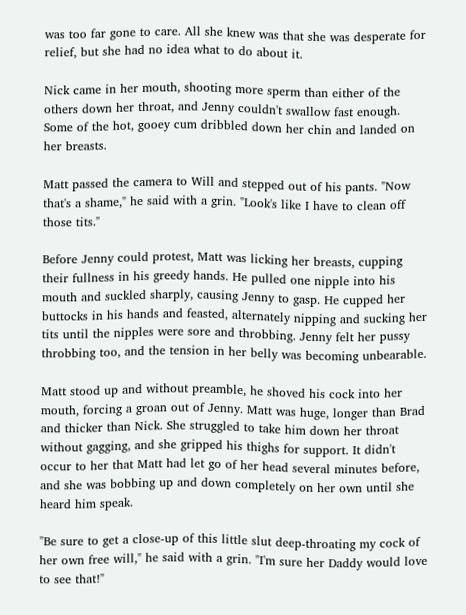was too far gone to care. All she knew was that she was desperate for relief, but she had no idea what to do about it.

Nick came in her mouth, shooting more sperm than either of the others down her throat, and Jenny couldn't swallow fast enough. Some of the hot, gooey cum dribbled down her chin and landed on her breasts.

Matt passed the camera to Will and stepped out of his pants. "Now that's a shame," he said with a grin. "Look's like I have to clean off those tits."

Before Jenny could protest, Matt was licking her breasts, cupping their fullness in his greedy hands. He pulled one nipple into his mouth and suckled sharply, causing Jenny to gasp. He cupped her buttocks in his hands and feasted, alternately nipping and sucking her tits until the nipples were sore and throbbing. Jenny felt her pussy throbbing too, and the tension in her belly was becoming unbearable.

Matt stood up and without preamble, he shoved his cock into her mouth, forcing a groan out of Jenny. Matt was huge, longer than Brad and thicker than Nick. She struggled to take him down her throat without gagging, and she gripped his thighs for support. It didn't occur to her that Matt had let go of her head several minutes before, and she was bobbing up and down completely on her own until she heard him speak.

"Be sure to get a close-up of this little slut deep-throating my cock of her own free will," he said with a grin. "I'm sure her Daddy would love to see that!"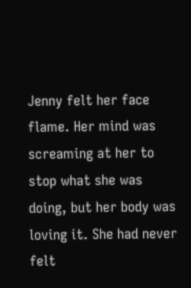Jenny felt her face flame. Her mind was screaming at her to stop what she was doing, but her body was loving it. She had never felt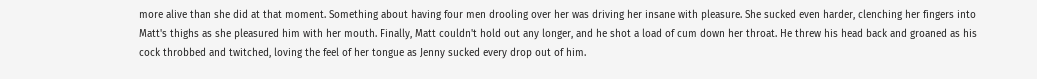more alive than she did at that moment. Something about having four men drooling over her was driving her insane with pleasure. She sucked even harder, clenching her fingers into Matt's thighs as she pleasured him with her mouth. Finally, Matt couldn't hold out any longer, and he shot a load of cum down her throat. He threw his head back and groaned as his cock throbbed and twitched, loving the feel of her tongue as Jenny sucked every drop out of him.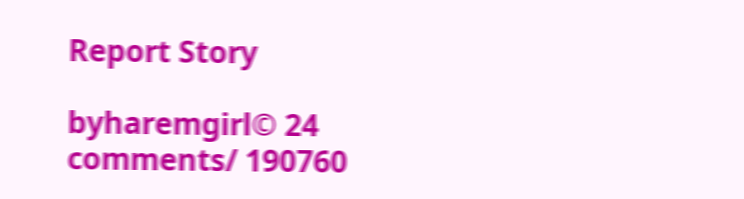Report Story

byharemgirl© 24 comments/ 190760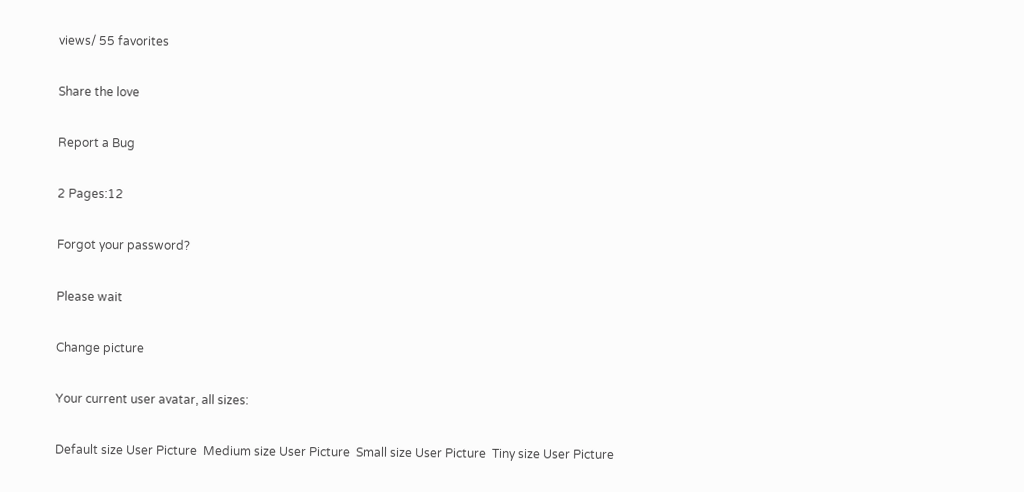views/ 55 favorites

Share the love

Report a Bug

2 Pages:12

Forgot your password?

Please wait

Change picture

Your current user avatar, all sizes:

Default size User Picture  Medium size User Picture  Small size User Picture  Tiny size User Picture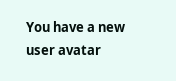You have a new user avatar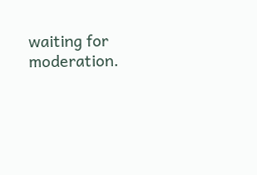waiting for moderation.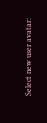Select new user avatar: